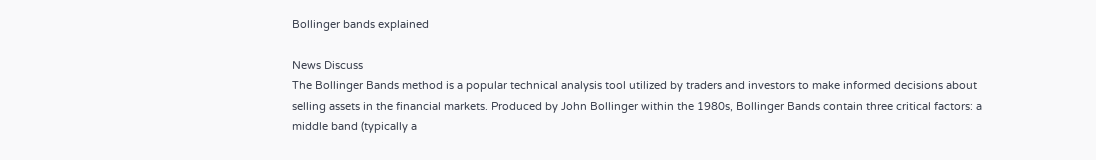Bollinger bands explained

News Discuss
The Bollinger Bands method is a popular technical analysis tool utilized by traders and investors to make informed decisions about selling assets in the financial markets. Produced by John Bollinger within the 1980s, Bollinger Bands contain three critical factors: a middle band (typically a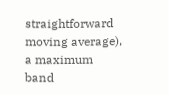straightforward moving average), a maximum band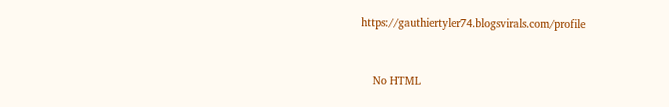https://gauthiertyler74.blogsvirals.com/profile


    No HTML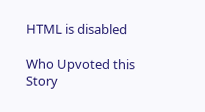HTML is disabled

Who Upvoted this Story